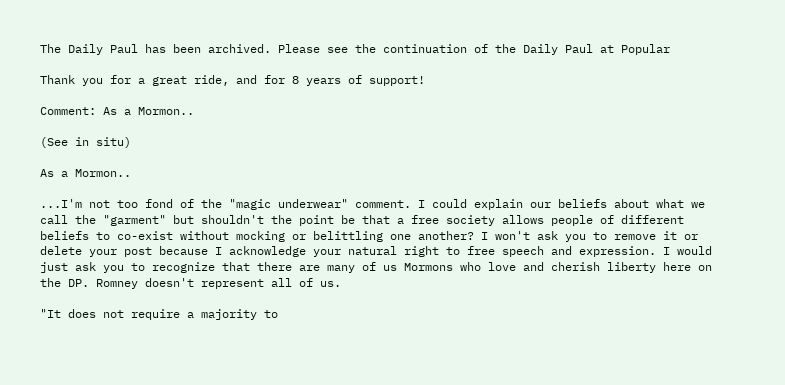The Daily Paul has been archived. Please see the continuation of the Daily Paul at Popular

Thank you for a great ride, and for 8 years of support!

Comment: As a Mormon..

(See in situ)

As a Mormon..

...I'm not too fond of the "magic underwear" comment. I could explain our beliefs about what we call the "garment" but shouldn't the point be that a free society allows people of different beliefs to co-exist without mocking or belittling one another? I won't ask you to remove it or delete your post because I acknowledge your natural right to free speech and expression. I would just ask you to recognize that there are many of us Mormons who love and cherish liberty here on the DP. Romney doesn't represent all of us.

"It does not require a majority to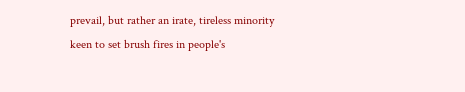prevail, but rather an irate, tireless minority keen to set brush fires in people's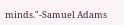minds."-Samuel Adams